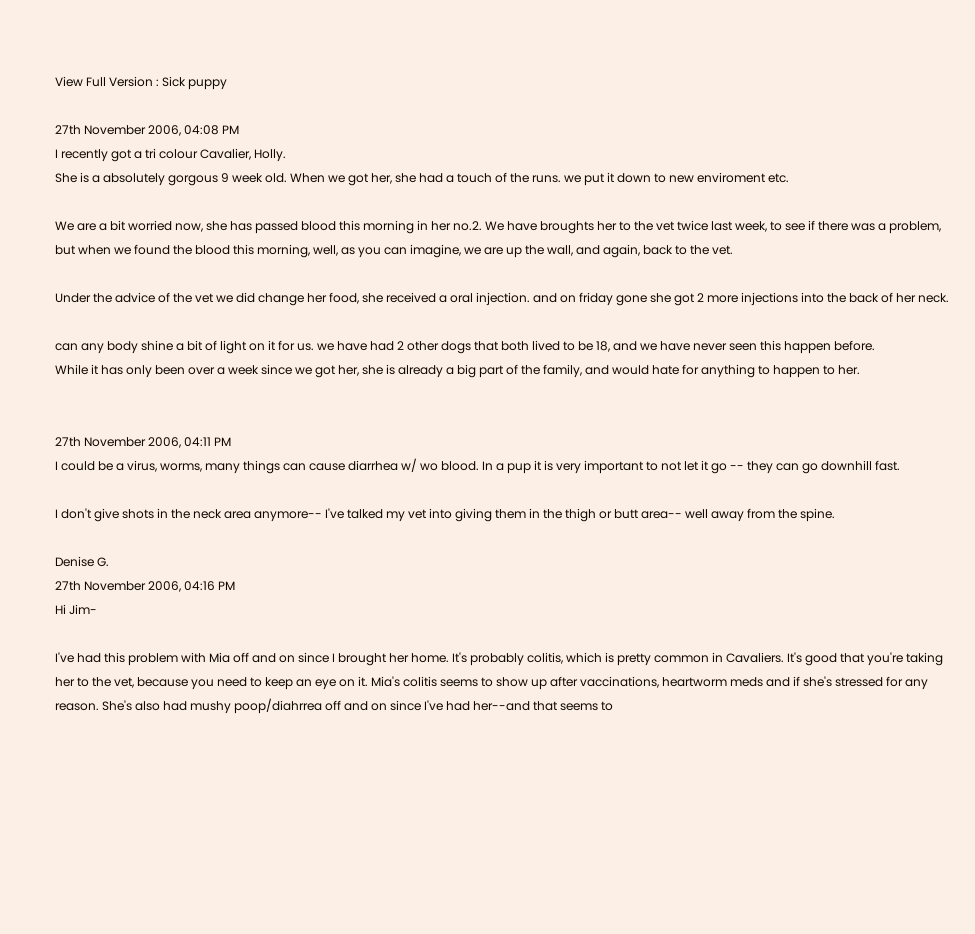View Full Version : Sick puppy

27th November 2006, 04:08 PM
I recently got a tri colour Cavalier, Holly.
She is a absolutely gorgous 9 week old. When we got her, she had a touch of the runs. we put it down to new enviroment etc.

We are a bit worried now, she has passed blood this morning in her no.2. We have broughts her to the vet twice last week, to see if there was a problem, but when we found the blood this morning, well, as you can imagine, we are up the wall, and again, back to the vet.

Under the advice of the vet we did change her food, she received a oral injection. and on friday gone she got 2 more injections into the back of her neck.

can any body shine a bit of light on it for us. we have had 2 other dogs that both lived to be 18, and we have never seen this happen before.
While it has only been over a week since we got her, she is already a big part of the family, and would hate for anything to happen to her.


27th November 2006, 04:11 PM
I could be a virus, worms, many things can cause diarrhea w/ wo blood. In a pup it is very important to not let it go -- they can go downhill fast.

I don't give shots in the neck area anymore-- I've talked my vet into giving them in the thigh or butt area-- well away from the spine.

Denise G.
27th November 2006, 04:16 PM
Hi Jim-

I've had this problem with Mia off and on since I brought her home. It's probably colitis, which is pretty common in Cavaliers. It's good that you're taking her to the vet, because you need to keep an eye on it. Mia's colitis seems to show up after vaccinations, heartworm meds and if she's stressed for any reason. She's also had mushy poop/diahrrea off and on since I've had her--and that seems to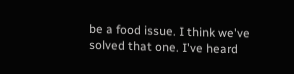be a food issue. I think we've solved that one. I've heard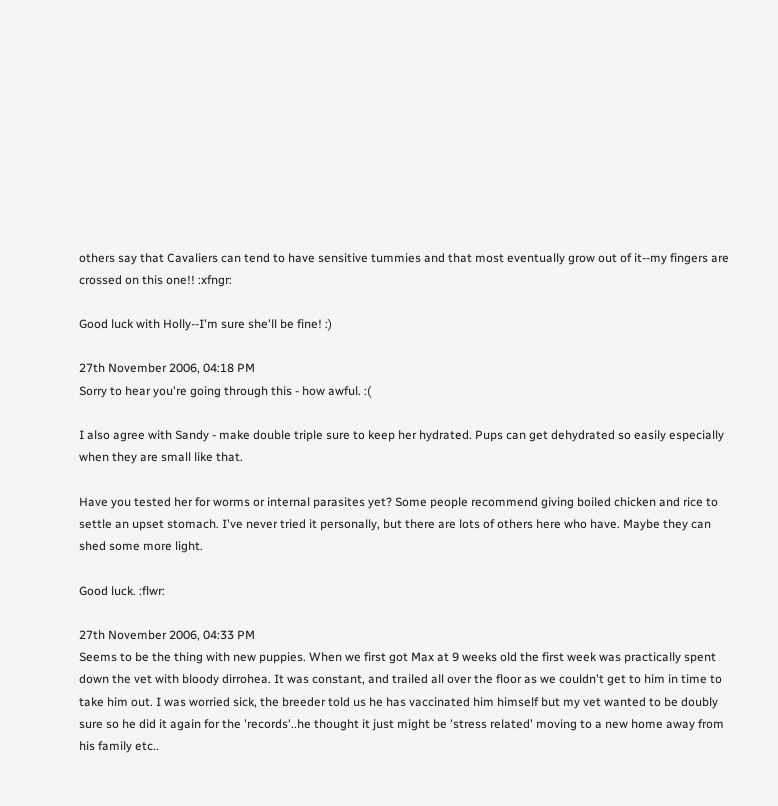others say that Cavaliers can tend to have sensitive tummies and that most eventually grow out of it--my fingers are crossed on this one!! :xfngr:

Good luck with Holly--I'm sure she'll be fine! :)

27th November 2006, 04:18 PM
Sorry to hear you're going through this - how awful. :(

I also agree with Sandy - make double triple sure to keep her hydrated. Pups can get dehydrated so easily especially when they are small like that.

Have you tested her for worms or internal parasites yet? Some people recommend giving boiled chicken and rice to settle an upset stomach. I've never tried it personally, but there are lots of others here who have. Maybe they can shed some more light.

Good luck. :flwr:

27th November 2006, 04:33 PM
Seems to be the thing with new puppies. When we first got Max at 9 weeks old the first week was practically spent down the vet with bloody dirrohea. It was constant, and trailed all over the floor as we couldn't get to him in time to take him out. I was worried sick, the breeder told us he has vaccinated him himself but my vet wanted to be doubly sure so he did it again for the 'records'..he thought it just might be 'stress related' moving to a new home away from his family etc..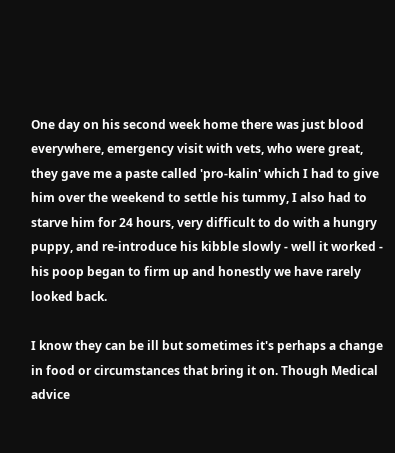One day on his second week home there was just blood everywhere, emergency visit with vets, who were great, they gave me a paste called 'pro-kalin' which I had to give him over the weekend to settle his tummy, I also had to starve him for 24 hours, very difficult to do with a hungry puppy, and re-introduce his kibble slowly - well it worked - his poop began to firm up and honestly we have rarely looked back.

I know they can be ill but sometimes it's perhaps a change in food or circumstances that bring it on. Though Medical advice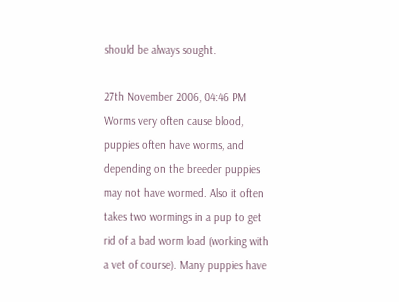should be always sought.

27th November 2006, 04:46 PM
Worms very often cause blood, puppies often have worms, and depending on the breeder puppies may not have wormed. Also it often takes two wormings in a pup to get rid of a bad worm load (working with a vet of course). Many puppies have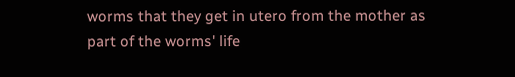worms that they get in utero from the mother as part of the worms' life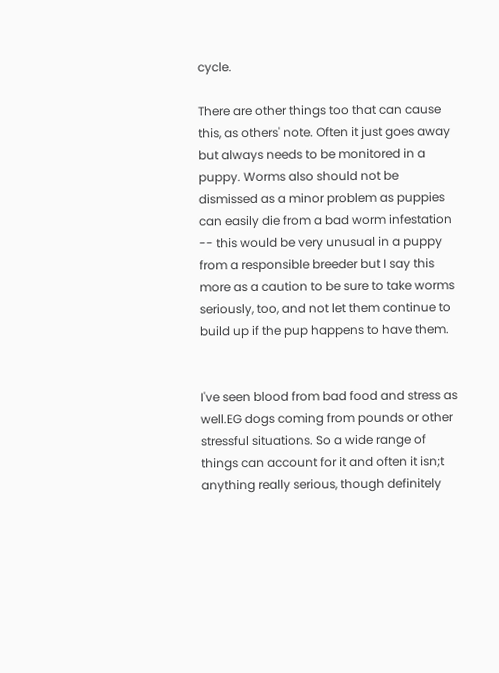cycle.

There are other things too that can cause this, as others' note. Often it just goes away but always needs to be monitored in a puppy. Worms also should not be dismissed as a minor problem as puppies can easily die from a bad worm infestation -- this would be very unusual in a puppy from a responsible breeder but I say this more as a caution to be sure to take worms seriously, too, and not let them continue to build up if the pup happens to have them.


I've seen blood from bad food and stress as well.EG dogs coming from pounds or other stressful situations. So a wide range of things can account for it and often it isn;t anything really serious, though definitely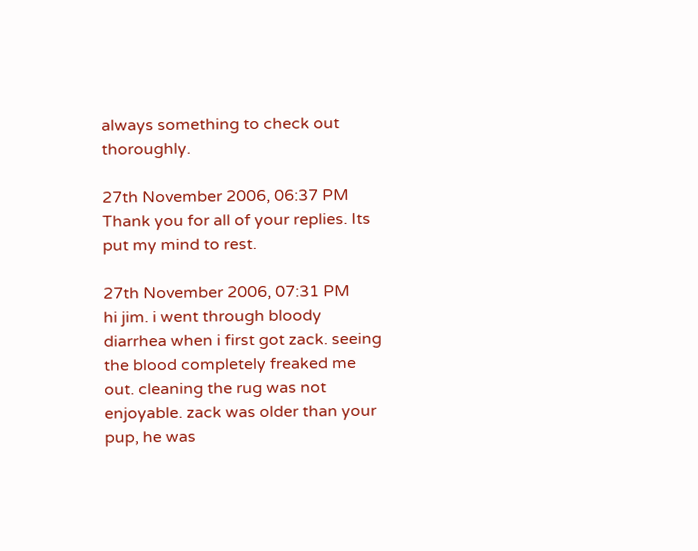always something to check out thoroughly.

27th November 2006, 06:37 PM
Thank you for all of your replies. Its put my mind to rest.

27th November 2006, 07:31 PM
hi jim. i went through bloody diarrhea when i first got zack. seeing the blood completely freaked me out. cleaning the rug was not enjoyable. zack was older than your pup, he was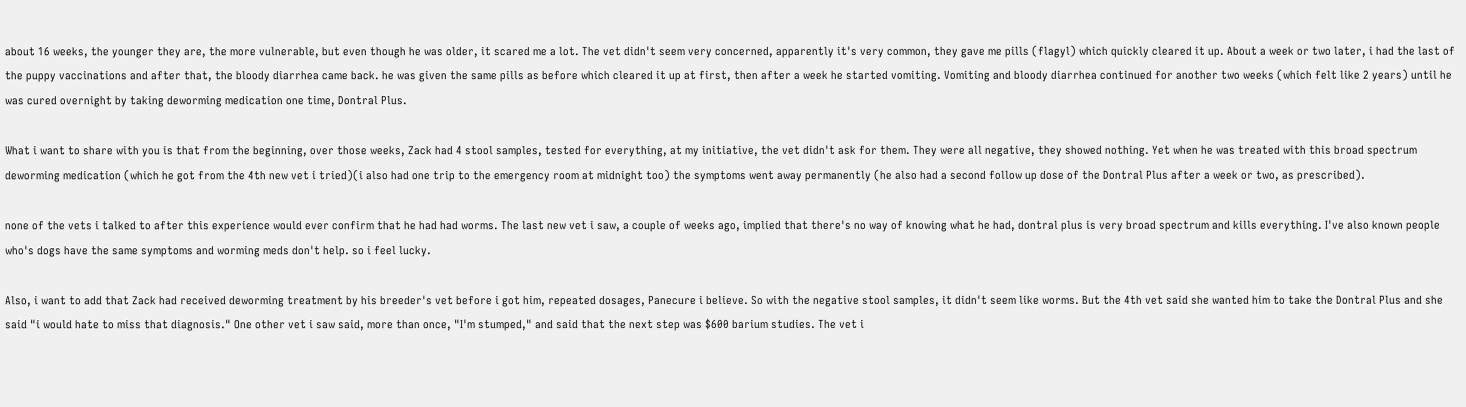about 16 weeks, the younger they are, the more vulnerable, but even though he was older, it scared me a lot. The vet didn't seem very concerned, apparently it's very common, they gave me pills (flagyl) which quickly cleared it up. About a week or two later, i had the last of the puppy vaccinations and after that, the bloody diarrhea came back. he was given the same pills as before which cleared it up at first, then after a week he started vomiting. Vomiting and bloody diarrhea continued for another two weeks (which felt like 2 years) until he was cured overnight by taking deworming medication one time, Dontral Plus.

What i want to share with you is that from the beginning, over those weeks, Zack had 4 stool samples, tested for everything, at my initiative, the vet didn't ask for them. They were all negative, they showed nothing. Yet when he was treated with this broad spectrum deworming medication (which he got from the 4th new vet i tried)(i also had one trip to the emergency room at midnight too) the symptoms went away permanently (he also had a second follow up dose of the Dontral Plus after a week or two, as prescribed).

none of the vets i talked to after this experience would ever confirm that he had had worms. The last new vet i saw, a couple of weeks ago, implied that there's no way of knowing what he had, dontral plus is very broad spectrum and kills everything. I've also known people who's dogs have the same symptoms and worming meds don't help. so i feel lucky.

Also, i want to add that Zack had received deworming treatment by his breeder's vet before i got him, repeated dosages, Panecure i believe. So with the negative stool samples, it didn't seem like worms. But the 4th vet said she wanted him to take the Dontral Plus and she said "i would hate to miss that diagnosis." One other vet i saw said, more than once, "I'm stumped," and said that the next step was $600 barium studies. The vet i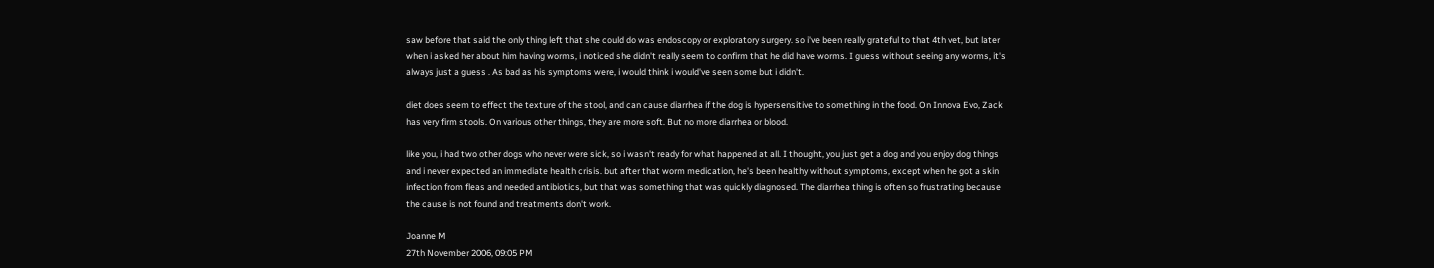saw before that said the only thing left that she could do was endoscopy or exploratory surgery. so i've been really grateful to that 4th vet, but later when i asked her about him having worms, i noticed she didn't really seem to confirm that he did have worms. I guess without seeing any worms, it's always just a guess . As bad as his symptoms were, i would think i would've seen some but i didn't.

diet does seem to effect the texture of the stool, and can cause diarrhea if the dog is hypersensitive to something in the food. On Innova Evo, Zack has very firm stools. On various other things, they are more soft. But no more diarrhea or blood.

like you, i had two other dogs who never were sick, so i wasn't ready for what happened at all. I thought, you just get a dog and you enjoy dog things and i never expected an immediate health crisis. but after that worm medication, he's been healthy without symptoms, except when he got a skin infection from fleas and needed antibiotics, but that was something that was quickly diagnosed. The diarrhea thing is often so frustrating because the cause is not found and treatments don't work.

Joanne M
27th November 2006, 09:05 PM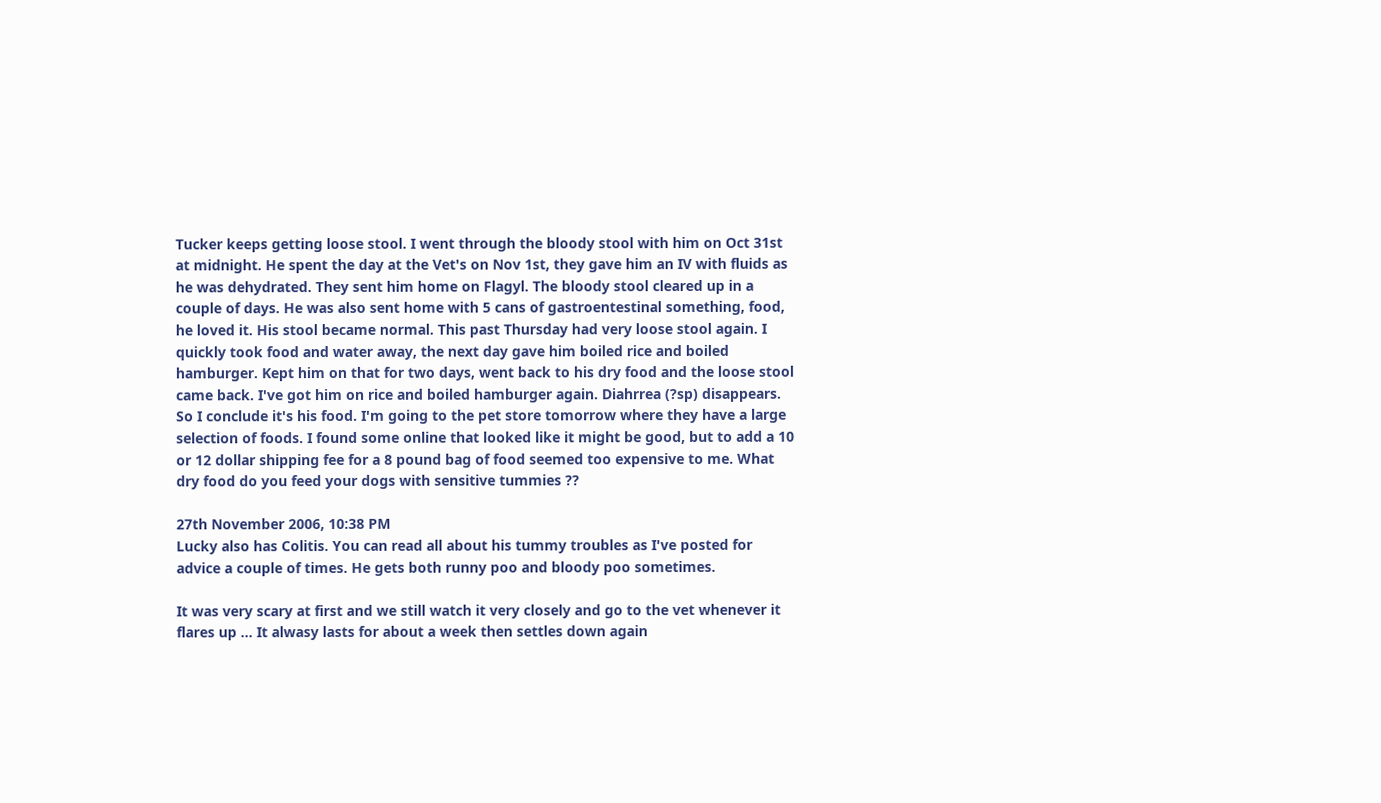Tucker keeps getting loose stool. I went through the bloody stool with him on Oct 31st at midnight. He spent the day at the Vet's on Nov 1st, they gave him an IV with fluids as he was dehydrated. They sent him home on Flagyl. The bloody stool cleared up in a couple of days. He was also sent home with 5 cans of gastroentestinal something, food, he loved it. His stool became normal. This past Thursday had very loose stool again. I quickly took food and water away, the next day gave him boiled rice and boiled hamburger. Kept him on that for two days, went back to his dry food and the loose stool came back. I've got him on rice and boiled hamburger again. Diahrrea (?sp) disappears. So I conclude it's his food. I'm going to the pet store tomorrow where they have a large selection of foods. I found some online that looked like it might be good, but to add a 10 or 12 dollar shipping fee for a 8 pound bag of food seemed too expensive to me. What dry food do you feed your dogs with sensitive tummies ??

27th November 2006, 10:38 PM
Lucky also has Colitis. You can read all about his tummy troubles as I've posted for advice a couple of times. He gets both runny poo and bloody poo sometimes.

It was very scary at first and we still watch it very closely and go to the vet whenever it flares up ... It alwasy lasts for about a week then settles down again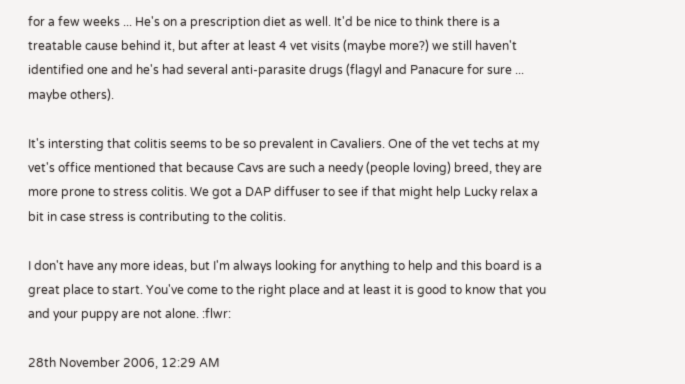for a few weeks ... He's on a prescription diet as well. It'd be nice to think there is a treatable cause behind it, but after at least 4 vet visits (maybe more?) we still haven't identified one and he's had several anti-parasite drugs (flagyl and Panacure for sure ... maybe others).

It's intersting that colitis seems to be so prevalent in Cavaliers. One of the vet techs at my vet's office mentioned that because Cavs are such a needy (people loving) breed, they are more prone to stress colitis. We got a DAP diffuser to see if that might help Lucky relax a bit in case stress is contributing to the colitis.

I don't have any more ideas, but I'm always looking for anything to help and this board is a great place to start. You've come to the right place and at least it is good to know that you and your puppy are not alone. :flwr:

28th November 2006, 12:29 AM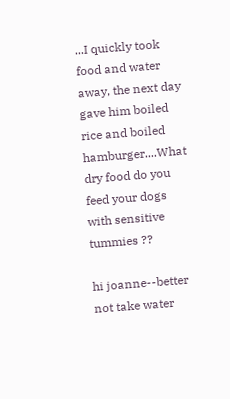...I quickly took food and water away, the next day gave him boiled rice and boiled hamburger....What dry food do you feed your dogs with sensitive tummies ??

hi joanne--better not take water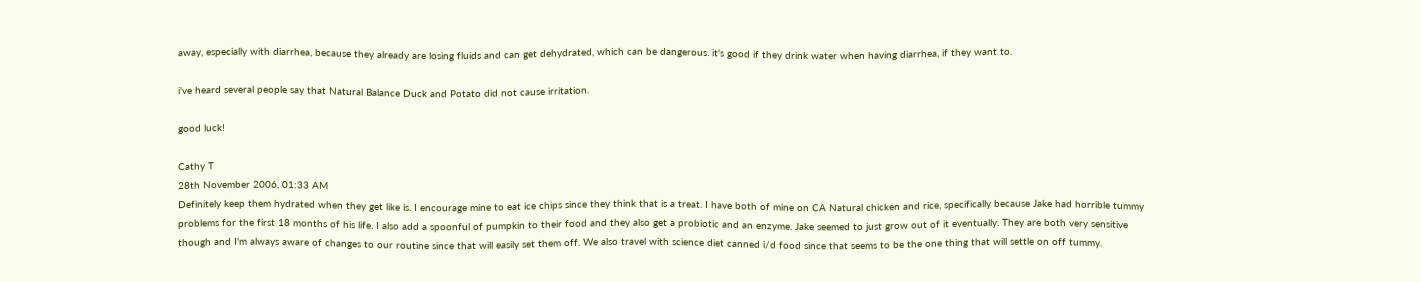away, especially with diarrhea, because they already are losing fluids and can get dehydrated, which can be dangerous. it's good if they drink water when having diarrhea, if they want to.

i've heard several people say that Natural Balance Duck and Potato did not cause irritation.

good luck!

Cathy T
28th November 2006, 01:33 AM
Definitely keep them hydrated when they get like is. I encourage mine to eat ice chips since they think that is a treat. I have both of mine on CA Natural chicken and rice, specifically because Jake had horrible tummy problems for the first 18 months of his life. I also add a spoonful of pumpkin to their food and they also get a probiotic and an enzyme. Jake seemed to just grow out of it eventually. They are both very sensitive though and I'm always aware of changes to our routine since that will easily set them off. We also travel with science diet canned i/d food since that seems to be the one thing that will settle on off tummy.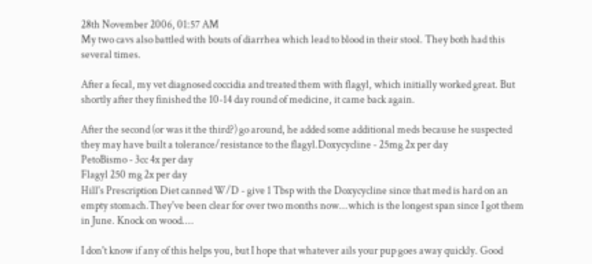28th November 2006, 01:57 AM
My two cavs also battled with bouts of diarrhea which lead to blood in their stool. They both had this several times.

After a fecal, my vet diagnosed coccidia and treated them with flagyl, which initially worked great. But shortly after they finished the 10-14 day round of medicine, it came back again.

After the second (or was it the third?) go around, he added some additional meds because he suspected they may have built a tolerance/resistance to the flagyl.Doxycycline - 25mg 2x per day
PetoBismo - 3cc 4x per day
Flagyl 250 mg 2x per day
Hill's Prescription Diet canned W/D - give 1 Tbsp with the Doxycycline since that med is hard on an empty stomach.They've been clear for over two months now...which is the longest span since I got them in June. Knock on wood....

I don't know if any of this helps you, but I hope that whatever ails your pup goes away quickly. Good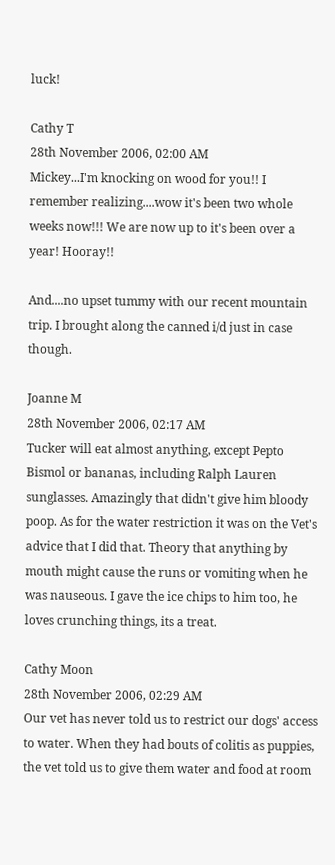luck!

Cathy T
28th November 2006, 02:00 AM
Mickey...I'm knocking on wood for you!! I remember realizing....wow it's been two whole weeks now!!! We are now up to it's been over a year! Hooray!!

And....no upset tummy with our recent mountain trip. I brought along the canned i/d just in case though.

Joanne M
28th November 2006, 02:17 AM
Tucker will eat almost anything, except Pepto Bismol or bananas, including Ralph Lauren sunglasses. Amazingly that didn't give him bloody poop. As for the water restriction it was on the Vet's advice that I did that. Theory that anything by mouth might cause the runs or vomiting when he was nauseous. I gave the ice chips to him too, he loves crunching things, its a treat.

Cathy Moon
28th November 2006, 02:29 AM
Our vet has never told us to restrict our dogs' access to water. When they had bouts of colitis as puppies, the vet told us to give them water and food at room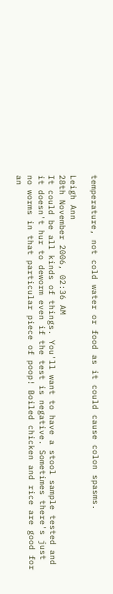temperature, not cold water or food as it could cause colon spasms.

Leigh Ann
28th November 2006, 02:36 AM
It could be all kinds of things. You'll want to have a stool sample tested and it doesn't hur to deworm even if the test is negative. Sometimes there's just no worms in that particular piece of poop! Boiled chicken and rice are good for an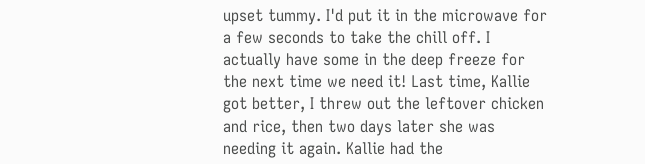upset tummy. I'd put it in the microwave for a few seconds to take the chill off. I actually have some in the deep freeze for the next time we need it! Last time, Kallie got better, I threw out the leftover chicken and rice, then two days later she was needing it again. Kallie had the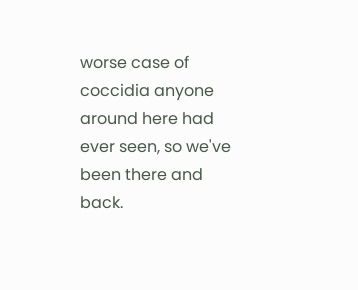worse case of coccidia anyone around here had ever seen, so we've been there and back.